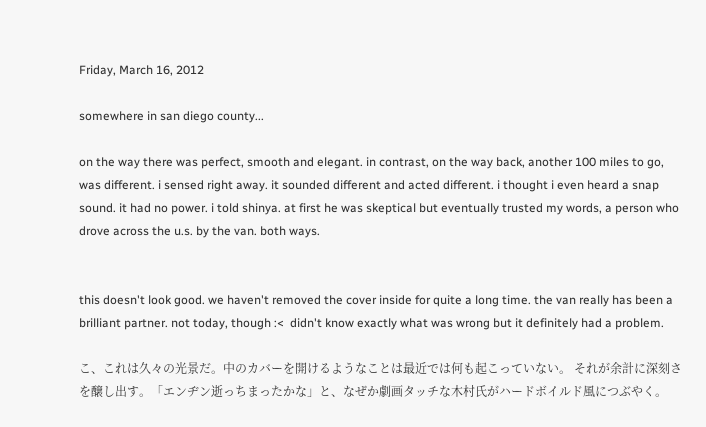Friday, March 16, 2012

somewhere in san diego county...

on the way there was perfect, smooth and elegant. in contrast, on the way back, another 100 miles to go, was different. i sensed right away. it sounded different and acted different. i thought i even heard a snap sound. it had no power. i told shinya. at first he was skeptical but eventually trusted my words, a person who drove across the u.s. by the van. both ways.


this doesn't look good. we haven't removed the cover inside for quite a long time. the van really has been a brilliant partner. not today, though :<  didn't know exactly what was wrong but it definitely had a problem.

こ、これは久々の光景だ。中のカバーを開けるようなことは最近では何も起こっていない。 それが余計に深刻さを醸し出す。「エンヂン逝っちまったかな」と、なぜか劇画タッチな木村氏がハードボイルド風につぶやく。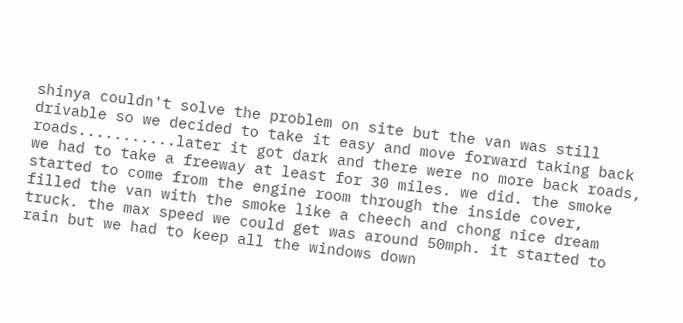shinya couldn't solve the problem on site but the van was still drivable so we decided to take it easy and move forward taking back roads...........later it got dark and there were no more back roads, we had to take a freeway at least for 30 miles. we did. the smoke started to come from the engine room through the inside cover, filled the van with the smoke like a cheech and chong nice dream truck. the max speed we could get was around 50mph. it started to rain but we had to keep all the windows down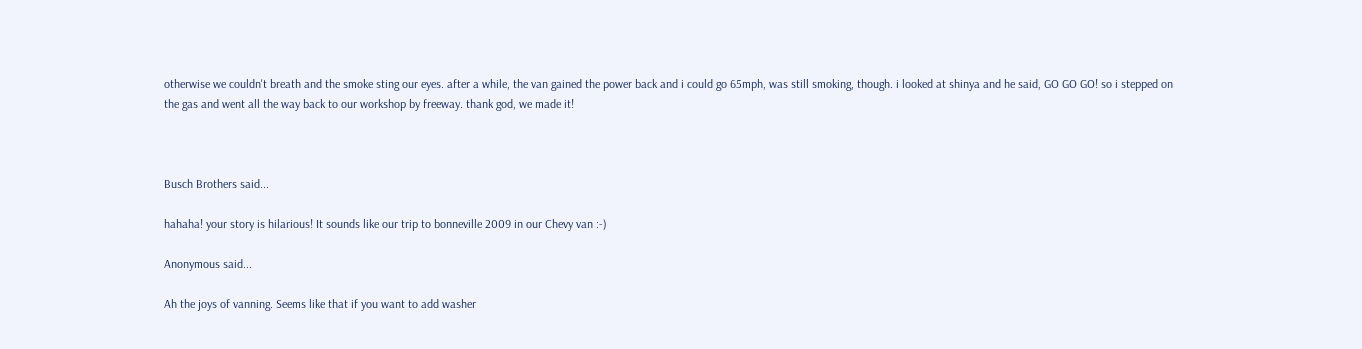otherwise we couldn't breath and the smoke sting our eyes. after a while, the van gained the power back and i could go 65mph, was still smoking, though. i looked at shinya and he said, GO GO GO! so i stepped on the gas and went all the way back to our workshop by freeway. thank god, we made it!



Busch Brothers said...

hahaha! your story is hilarious! It sounds like our trip to bonneville 2009 in our Chevy van :-)

Anonymous said...

Ah the joys of vanning. Seems like that if you want to add washer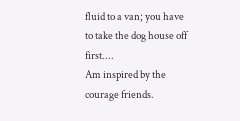fluid to a van; you have to take the dog house off first....
Am inspired by the courage friends.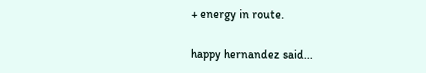+ energy in route.

happy hernandez said...